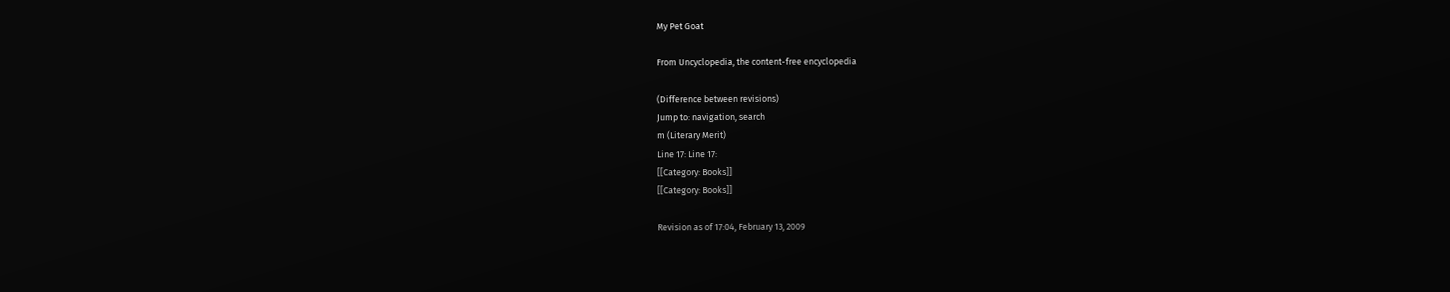My Pet Goat

From Uncyclopedia, the content-free encyclopedia

(Difference between revisions)
Jump to: navigation, search
m (Literary Merit)
Line 17: Line 17:
[[Category: Books]]
[[Category: Books]]

Revision as of 17:04, February 13, 2009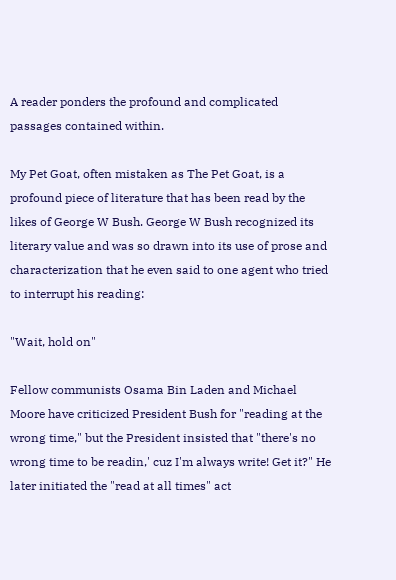A reader ponders the profound and complicated passages contained within.

My Pet Goat, often mistaken as The Pet Goat, is a profound piece of literature that has been read by the likes of George W Bush. George W Bush recognized its literary value and was so drawn into its use of prose and characterization that he even said to one agent who tried to interrupt his reading:

"Wait, hold on"

Fellow communists Osama Bin Laden and Michael Moore have criticized President Bush for "reading at the wrong time," but the President insisted that "there's no wrong time to be readin,' cuz I'm always write! Get it?" He later initiated the "read at all times" act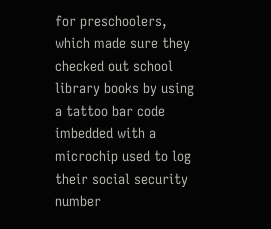for preschoolers, which made sure they checked out school library books by using a tattoo bar code imbedded with a microchip used to log their social security number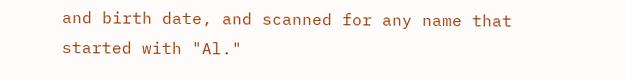and birth date, and scanned for any name that started with "Al."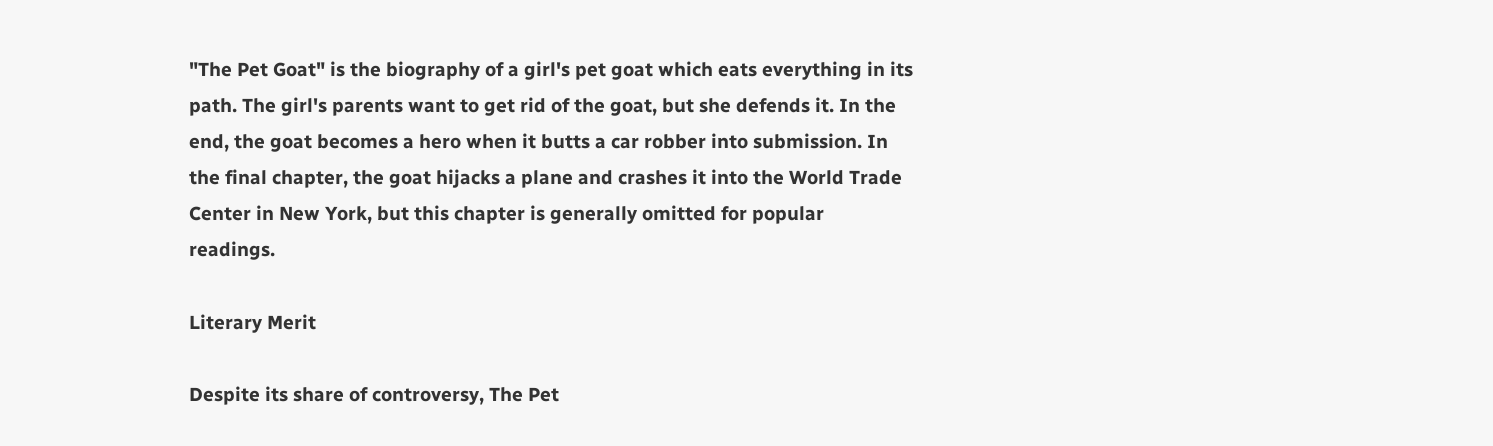"The Pet Goat" is the biography of a girl's pet goat which eats everything in its path. The girl's parents want to get rid of the goat, but she defends it. In the end, the goat becomes a hero when it butts a car robber into submission. In the final chapter, the goat hijacks a plane and crashes it into the World Trade Center in New York, but this chapter is generally omitted for popular readings.

Literary Merit

Despite its share of controversy, The Pet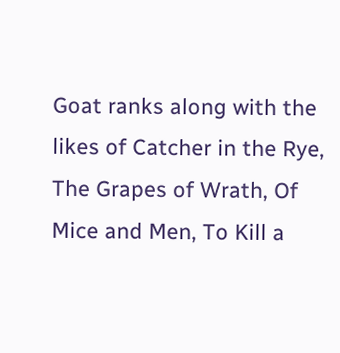Goat ranks along with the likes of Catcher in the Rye, The Grapes of Wrath, Of Mice and Men, To Kill a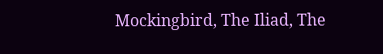Mockingbird, The Iliad, The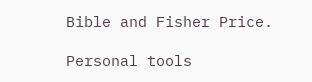Bible and Fisher Price.

Personal tools